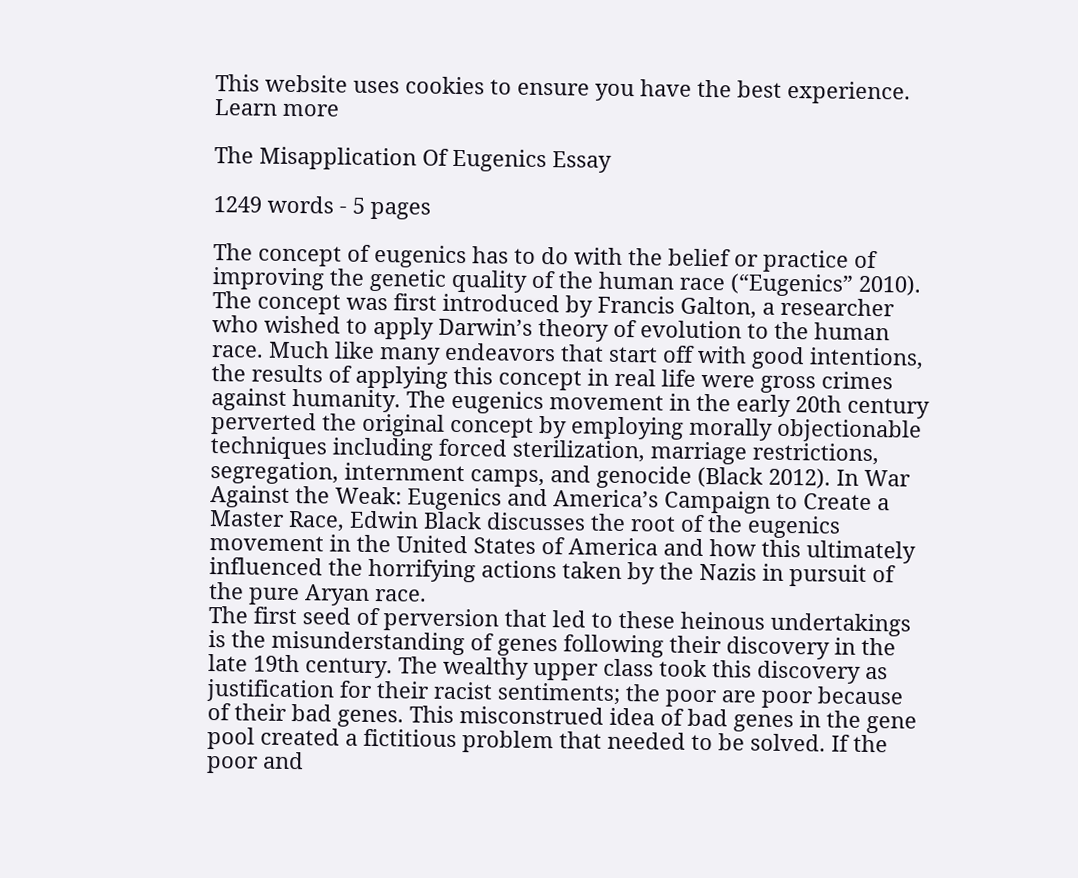This website uses cookies to ensure you have the best experience. Learn more

The Misapplication Of Eugenics Essay

1249 words - 5 pages

The concept of eugenics has to do with the belief or practice of improving the genetic quality of the human race (“Eugenics” 2010). The concept was first introduced by Francis Galton, a researcher who wished to apply Darwin’s theory of evolution to the human race. Much like many endeavors that start off with good intentions, the results of applying this concept in real life were gross crimes against humanity. The eugenics movement in the early 20th century perverted the original concept by employing morally objectionable techniques including forced sterilization, marriage restrictions, segregation, internment camps, and genocide (Black 2012). In War Against the Weak: Eugenics and America’s Campaign to Create a Master Race, Edwin Black discusses the root of the eugenics movement in the United States of America and how this ultimately influenced the horrifying actions taken by the Nazis in pursuit of the pure Aryan race.
The first seed of perversion that led to these heinous undertakings is the misunderstanding of genes following their discovery in the late 19th century. The wealthy upper class took this discovery as justification for their racist sentiments; the poor are poor because of their bad genes. This misconstrued idea of bad genes in the gene pool created a fictitious problem that needed to be solved. If the poor and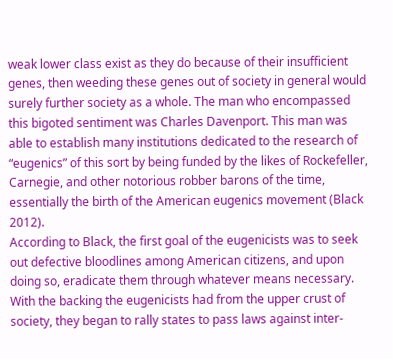weak lower class exist as they do because of their insufficient genes, then weeding these genes out of society in general would surely further society as a whole. The man who encompassed this bigoted sentiment was Charles Davenport. This man was able to establish many institutions dedicated to the research of “eugenics” of this sort by being funded by the likes of Rockefeller, Carnegie, and other notorious robber barons of the time, essentially the birth of the American eugenics movement (Black 2012).
According to Black, the first goal of the eugenicists was to seek out defective bloodlines among American citizens, and upon doing so, eradicate them through whatever means necessary. With the backing the eugenicists had from the upper crust of society, they began to rally states to pass laws against inter-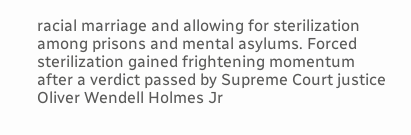racial marriage and allowing for sterilization among prisons and mental asylums. Forced sterilization gained frightening momentum after a verdict passed by Supreme Court justice Oliver Wendell Holmes Jr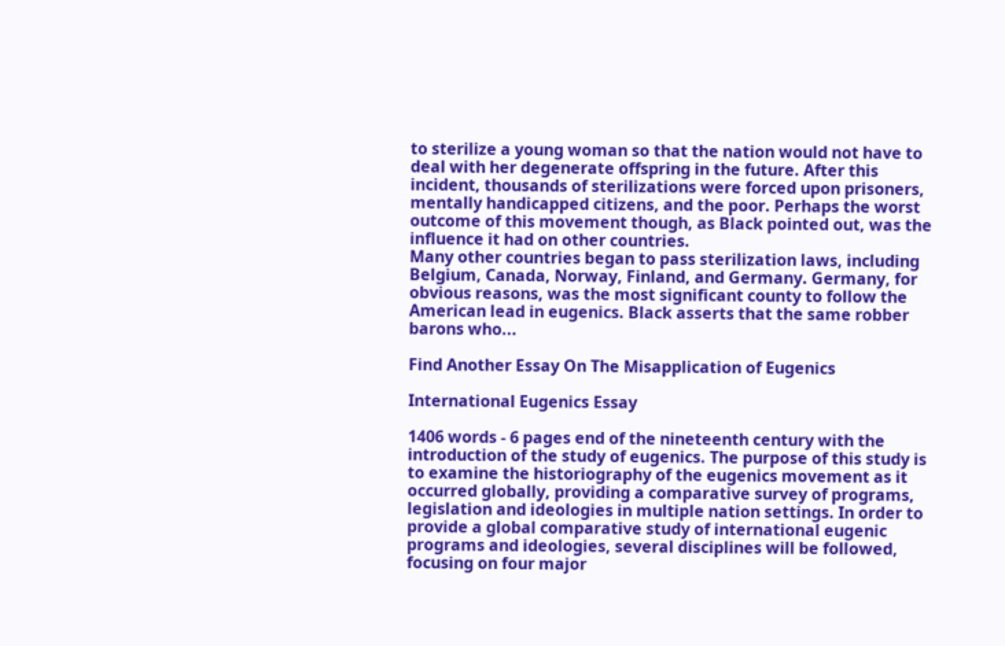to sterilize a young woman so that the nation would not have to deal with her degenerate offspring in the future. After this incident, thousands of sterilizations were forced upon prisoners, mentally handicapped citizens, and the poor. Perhaps the worst outcome of this movement though, as Black pointed out, was the influence it had on other countries.
Many other countries began to pass sterilization laws, including Belgium, Canada, Norway, Finland, and Germany. Germany, for obvious reasons, was the most significant county to follow the American lead in eugenics. Black asserts that the same robber barons who...

Find Another Essay On The Misapplication of Eugenics

International Eugenics Essay

1406 words - 6 pages end of the nineteenth century with the introduction of the study of eugenics. The purpose of this study is to examine the historiography of the eugenics movement as it occurred globally, providing a comparative survey of programs, legislation and ideologies in multiple nation settings. In order to provide a global comparative study of international eugenic programs and ideologies, several disciplines will be followed, focusing on four major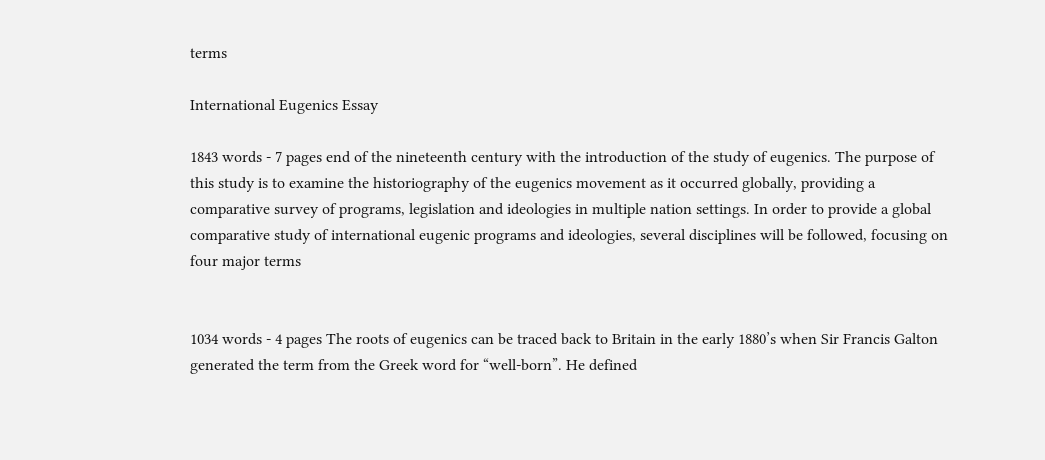terms

International Eugenics Essay

1843 words - 7 pages end of the nineteenth century with the introduction of the study of eugenics. The purpose of this study is to examine the historiography of the eugenics movement as it occurred globally, providing a comparative survey of programs, legislation and ideologies in multiple nation settings. In order to provide a global comparative study of international eugenic programs and ideologies, several disciplines will be followed, focusing on four major terms


1034 words - 4 pages The roots of eugenics can be traced back to Britain in the early 1880’s when Sir Francis Galton generated the term from the Greek word for “well-born”. He defined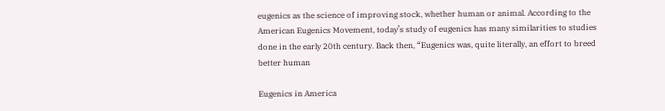eugenics as the science of improving stock, whether human or animal. According to the American Eugenics Movement, today’s study of eugenics has many similarities to studies done in the early 20th century. Back then, “Eugenics was, quite literally, an effort to breed better human

Eugenics in America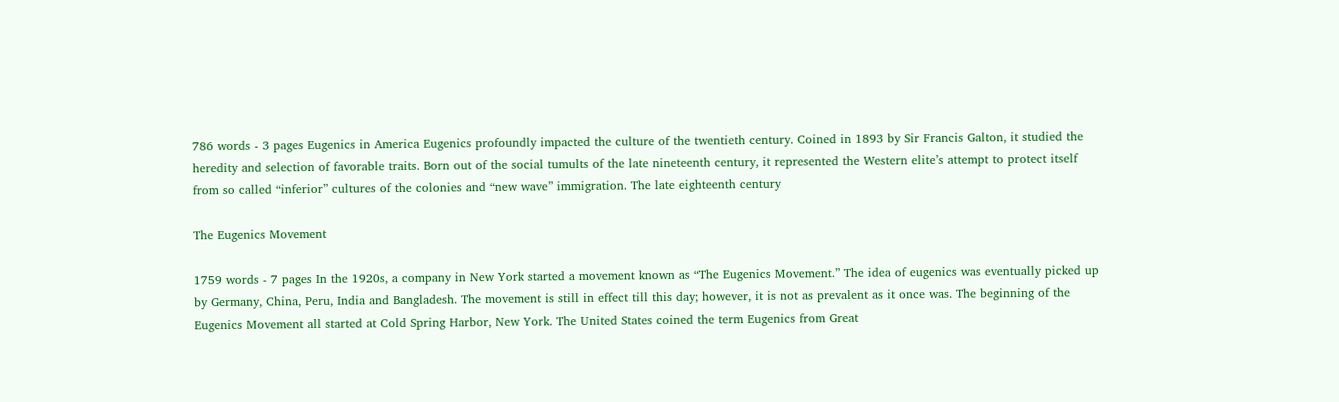786 words - 3 pages Eugenics in America Eugenics profoundly impacted the culture of the twentieth century. Coined in 1893 by Sir Francis Galton, it studied the heredity and selection of favorable traits. Born out of the social tumults of the late nineteenth century, it represented the Western elite’s attempt to protect itself from so called “inferior” cultures of the colonies and “new wave” immigration. The late eighteenth century

The Eugenics Movement

1759 words - 7 pages In the 1920s, a company in New York started a movement known as “The Eugenics Movement.” The idea of eugenics was eventually picked up by Germany, China, Peru, India and Bangladesh. The movement is still in effect till this day; however, it is not as prevalent as it once was. The beginning of the Eugenics Movement all started at Cold Spring Harbor, New York. The United States coined the term Eugenics from Great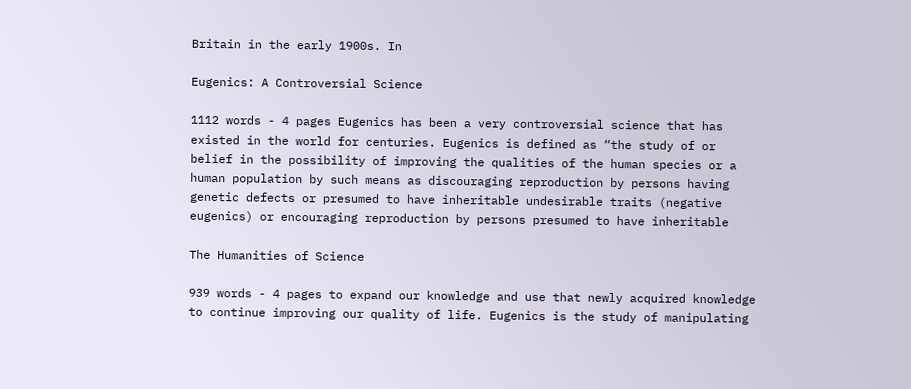Britain in the early 1900s. In

Eugenics: A Controversial Science

1112 words - 4 pages Eugenics has been a very controversial science that has existed in the world for centuries. Eugenics is defined as “the study of or belief in the possibility of improving the qualities of the human species or a human population by such means as discouraging reproduction by persons having genetic defects or presumed to have inheritable undesirable traits (negative eugenics) or encouraging reproduction by persons presumed to have inheritable

The Humanities of Science

939 words - 4 pages to expand our knowledge and use that newly acquired knowledge to continue improving our quality of life. Eugenics is the study of manipulating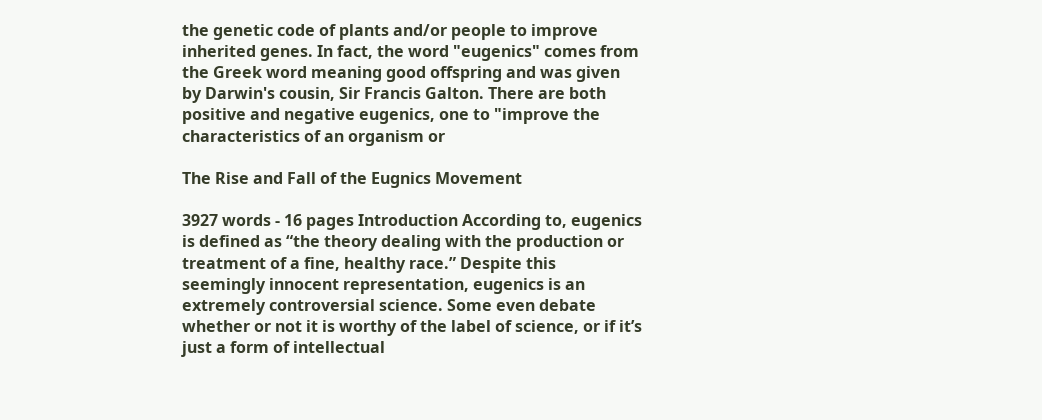the genetic code of plants and/or people to improve inherited genes. In fact, the word "eugenics" comes from the Greek word meaning good offspring and was given by Darwin's cousin, Sir Francis Galton. There are both positive and negative eugenics, one to "improve the characteristics of an organism or

The Rise and Fall of the Eugnics Movement

3927 words - 16 pages Introduction According to, eugenics is defined as “the theory dealing with the production or treatment of a fine, healthy race.” Despite this seemingly innocent representation, eugenics is an extremely controversial science. Some even debate whether or not it is worthy of the label of science, or if it’s just a form of intellectual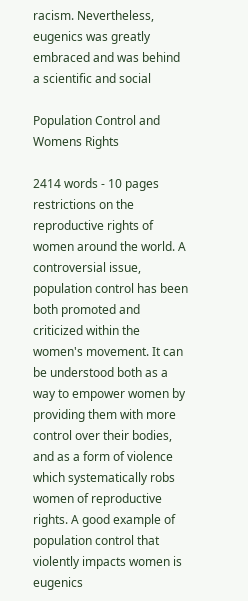racism. Nevertheless, eugenics was greatly embraced and was behind a scientific and social

Population Control and Womens Rights

2414 words - 10 pages restrictions on the reproductive rights of women around the world. A controversial issue, population control has been both promoted and criticized within the women's movement. It can be understood both as a way to empower women by providing them with more control over their bodies, and as a form of violence which systematically robs women of reproductive rights. A good example of population control that violently impacts women is eugenics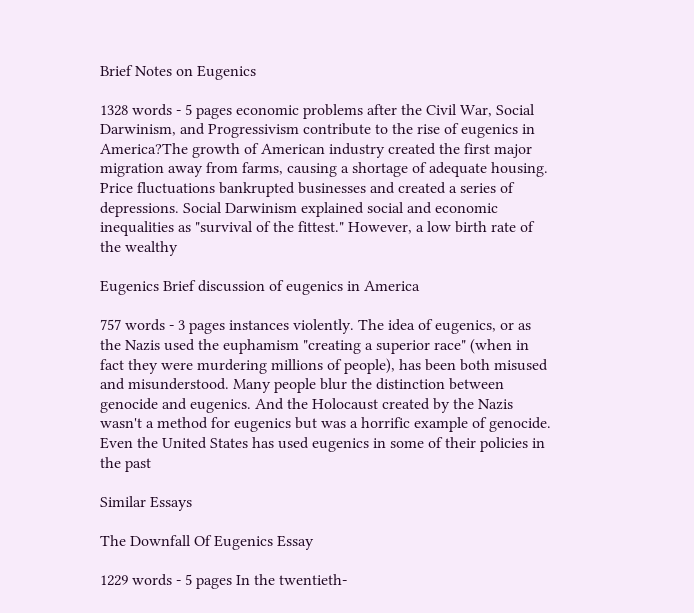Brief Notes on Eugenics

1328 words - 5 pages economic problems after the Civil War, Social Darwinism, and Progressivism contribute to the rise of eugenics in America?The growth of American industry created the first major migration away from farms, causing a shortage of adequate housing. Price fluctuations bankrupted businesses and created a series of depressions. Social Darwinism explained social and economic inequalities as "survival of the fittest." However, a low birth rate of the wealthy

Eugenics Brief discussion of eugenics in America

757 words - 3 pages instances violently. The idea of eugenics, or as the Nazis used the euphamism "creating a superior race" (when in fact they were murdering millions of people), has been both misused and misunderstood. Many people blur the distinction between genocide and eugenics. And the Holocaust created by the Nazis wasn't a method for eugenics but was a horrific example of genocide. Even the United States has used eugenics in some of their policies in the past

Similar Essays

The Downfall Of Eugenics Essay

1229 words - 5 pages In the twentieth-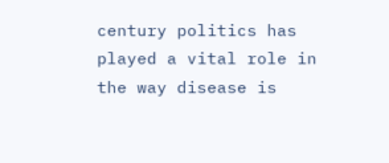century politics has played a vital role in the way disease is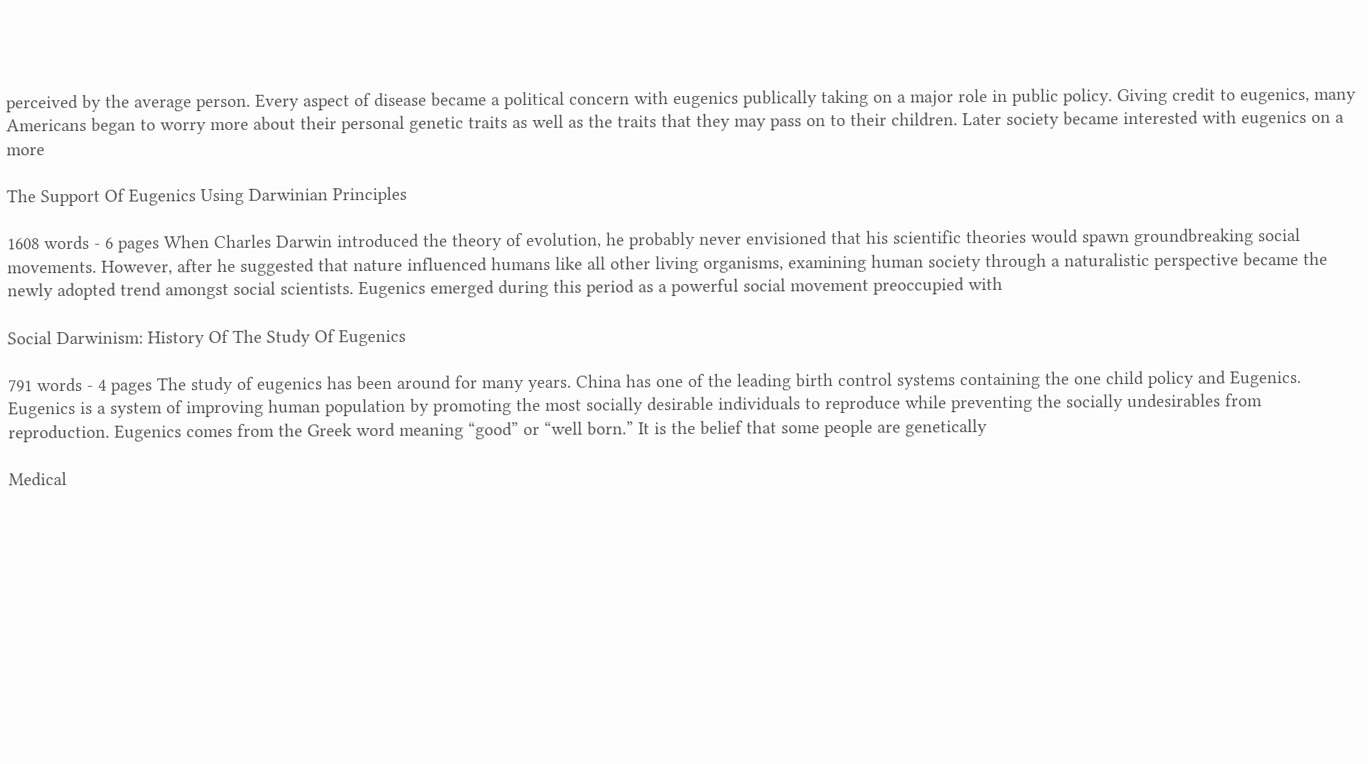perceived by the average person. Every aspect of disease became a political concern with eugenics publically taking on a major role in public policy. Giving credit to eugenics, many Americans began to worry more about their personal genetic traits as well as the traits that they may pass on to their children. Later society became interested with eugenics on a more

The Support Of Eugenics Using Darwinian Principles

1608 words - 6 pages When Charles Darwin introduced the theory of evolution, he probably never envisioned that his scientific theories would spawn groundbreaking social movements. However, after he suggested that nature influenced humans like all other living organisms, examining human society through a naturalistic perspective became the newly adopted trend amongst social scientists. Eugenics emerged during this period as a powerful social movement preoccupied with

Social Darwinism: History Of The Study Of Eugenics

791 words - 4 pages The study of eugenics has been around for many years. China has one of the leading birth control systems containing the one child policy and Eugenics. Eugenics is a system of improving human population by promoting the most socially desirable individuals to reproduce while preventing the socially undesirables from reproduction. Eugenics comes from the Greek word meaning “good” or “well born.” It is the belief that some people are genetically

Medical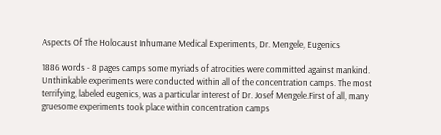Aspects Of The Holocaust Inhumane Medical Experiments, Dr. Mengele, Eugenics

1886 words - 8 pages camps some myriads of atrocities were committed against mankind. Unthinkable experiments were conducted within all of the concentration camps. The most terrifying, labeled eugenics, was a particular interest of Dr. Josef Mengele.First of all, many gruesome experiments took place within concentration camps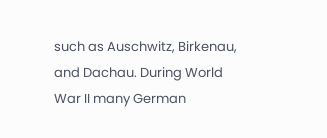such as Auschwitz, Birkenau, and Dachau. During World War II many German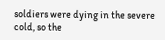soldiers were dying in the severe cold, so the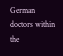German doctors within the